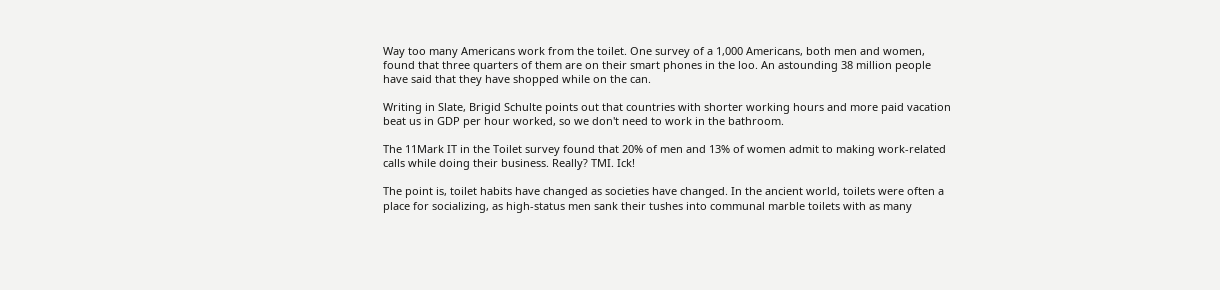Way too many Americans work from the toilet. One survey of a 1,000 Americans, both men and women, found that three quarters of them are on their smart phones in the loo. An astounding 38 million people have said that they have shopped while on the can.

Writing in Slate, Brigid Schulte points out that countries with shorter working hours and more paid vacation beat us in GDP per hour worked, so we don't need to work in the bathroom.

The 11Mark IT in the Toilet survey found that 20% of men and 13% of women admit to making work-related calls while doing their business. Really? TMI. Ick!

The point is, toilet habits have changed as societies have changed. In the ancient world, toilets were often a place for socializing, as high-status men sank their tushes into communal marble toilets with as many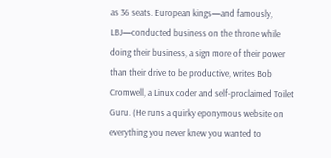as 36 seats. European kings—and famously, LBJ—conducted business on the throne while doing their business, a sign more of their power than their drive to be productive, writes Bob Cromwell, a Linux coder and self-proclaimed Toilet Guru. (He runs a quirky eponymous website on everything you never knew you wanted to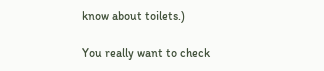know about toilets.)

You really want to check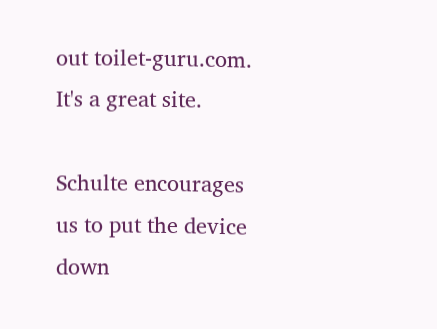out toilet-guru.com. It's a great site.

Schulte encourages us to put the device down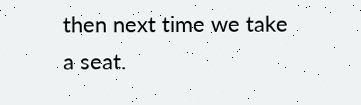then next time we take a seat.